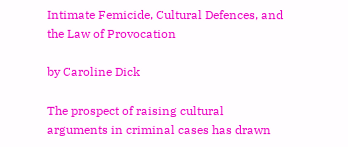Intimate Femicide, Cultural Defences, and the Law of Provocation

by Caroline Dick

The prospect of raising cultural arguments in criminal cases has drawn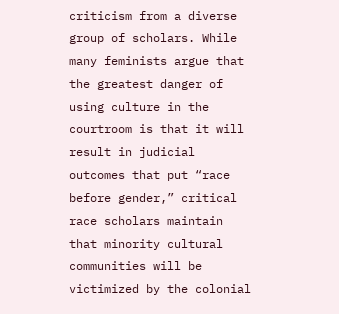criticism from a diverse group of scholars. While many feminists argue that the greatest danger of using culture in the courtroom is that it will result in judicial outcomes that put “race before gender,” critical race scholars maintain that minority cultural communities will be victimized by the colonial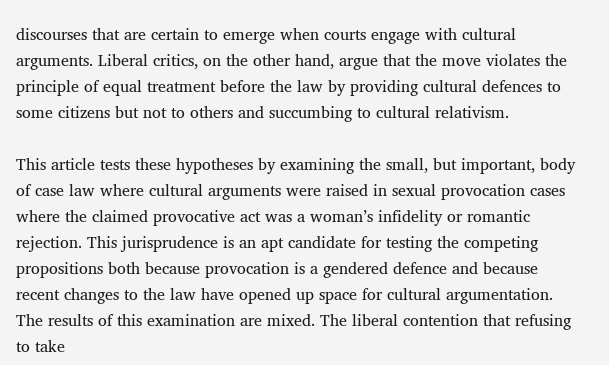discourses that are certain to emerge when courts engage with cultural arguments. Liberal critics, on the other hand, argue that the move violates the principle of equal treatment before the law by providing cultural defences to some citizens but not to others and succumbing to cultural relativism.

This article tests these hypotheses by examining the small, but important, body of case law where cultural arguments were raised in sexual provocation cases where the claimed provocative act was a woman’s infidelity or romantic rejection. This jurisprudence is an apt candidate for testing the competing propositions both because provocation is a gendered defence and because recent changes to the law have opened up space for cultural argumentation. The results of this examination are mixed. The liberal contention that refusing to take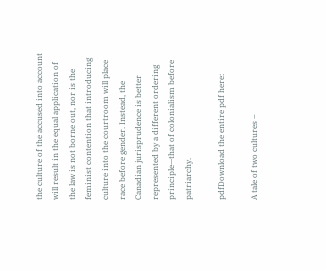the culture of the accused into account will result in the equal application of the law is not borne out, nor is the feminist contention that introducing culture into the courtroom will place race before gender. Instead, the Canadian jurisprudence is better represented by a different ordering principle—that of colonialism before patriarchy.

pdfDownload the entire pdf here:

A tale of two cultures –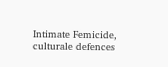Intimate Femicide, culturale defences